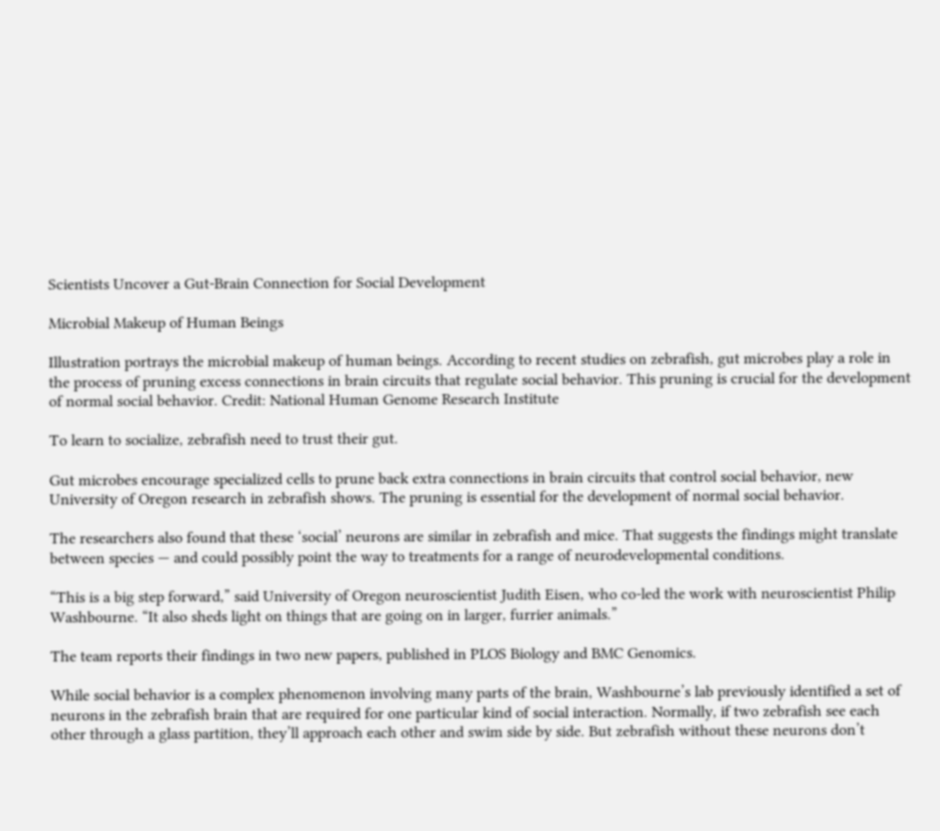Scientists Uncover a Gut-Brain Connection for Social Development

Microbial Makeup of Human Beings

Illustration portrays the microbial makeup of human beings. According to recent studies on zebrafish, gut microbes play a role in the process of pruning excess connections in brain circuits that regulate social behavior. This pruning is crucial for the development of normal social behavior. Credit: National Human Genome Research Institute

To learn to socialize, zebrafish need to trust their gut.

Gut microbes encourage specialized cells to prune back extra connections in brain circuits that control social behavior, new University of Oregon research in zebrafish shows. The pruning is essential for the development of normal social behavior.

The researchers also found that these ‘social’ neurons are similar in zebrafish and mice. That suggests the findings might translate between species — and could possibly point the way to treatments for a range of neurodevelopmental conditions.

“This is a big step forward,” said University of Oregon neuroscientist Judith Eisen, who co-led the work with neuroscientist Philip Washbourne. “It also sheds light on things that are going on in larger, furrier animals.”

The team reports their findings in two new papers, published in PLOS Biology and BMC Genomics.

While social behavior is a complex phenomenon involving many parts of the brain, Washbourne’s lab previously identified a set of neurons in the zebrafish brain that are required for one particular kind of social interaction. Normally, if two zebrafish see each other through a glass partition, they’ll approach each other and swim side by side. But zebrafish without these neurons don’t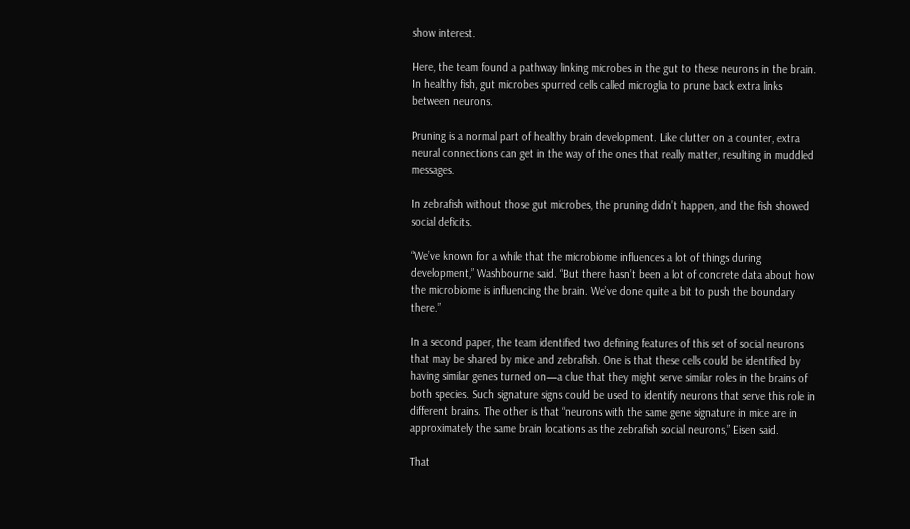show interest.

Here, the team found a pathway linking microbes in the gut to these neurons in the brain. In healthy fish, gut microbes spurred cells called microglia to prune back extra links between neurons.

Pruning is a normal part of healthy brain development. Like clutter on a counter, extra neural connections can get in the way of the ones that really matter, resulting in muddled messages.

In zebrafish without those gut microbes, the pruning didn’t happen, and the fish showed social deficits.

“We’ve known for a while that the microbiome influences a lot of things during development,” Washbourne said. “But there hasn’t been a lot of concrete data about how the microbiome is influencing the brain. We’ve done quite a bit to push the boundary there.”

In a second paper, the team identified two defining features of this set of social neurons that may be shared by mice and zebrafish. One is that these cells could be identified by having similar genes turned on—a clue that they might serve similar roles in the brains of both species. Such signature signs could be used to identify neurons that serve this role in different brains. The other is that “neurons with the same gene signature in mice are in approximately the same brain locations as the zebrafish social neurons,” Eisen said.

That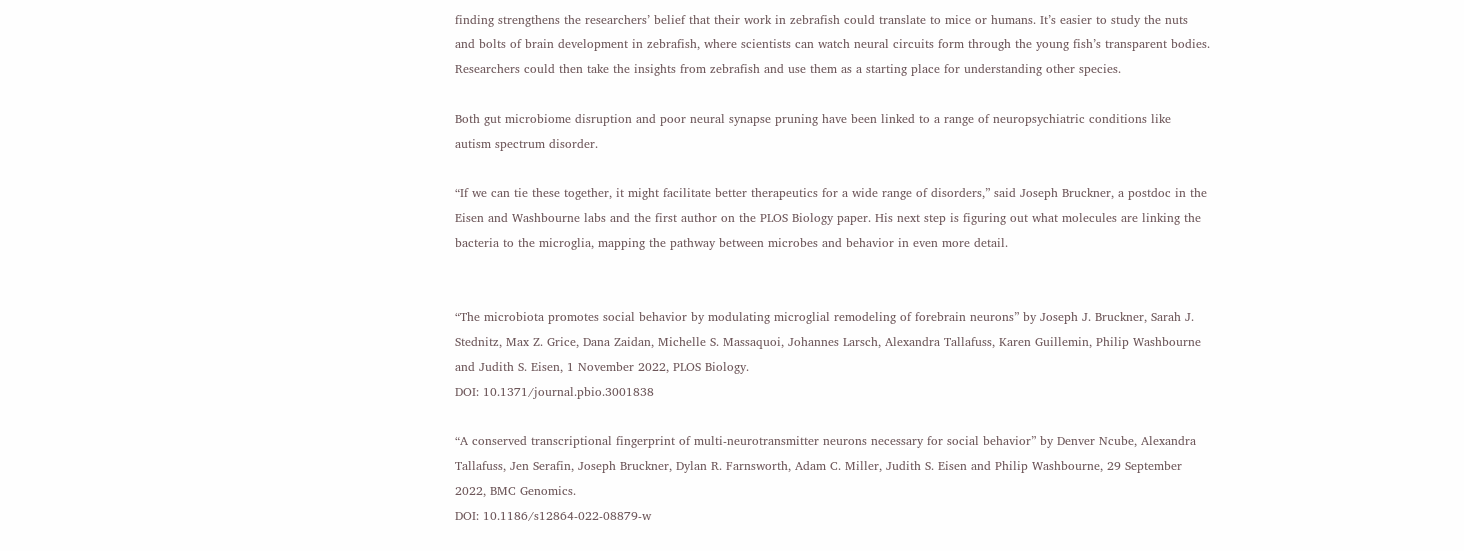finding strengthens the researchers’ belief that their work in zebrafish could translate to mice or humans. It’s easier to study the nuts and bolts of brain development in zebrafish, where scientists can watch neural circuits form through the young fish’s transparent bodies. Researchers could then take the insights from zebrafish and use them as a starting place for understanding other species.

Both gut microbiome disruption and poor neural synapse pruning have been linked to a range of neuropsychiatric conditions like autism spectrum disorder.

“If we can tie these together, it might facilitate better therapeutics for a wide range of disorders,” said Joseph Bruckner, a postdoc in the Eisen and Washbourne labs and the first author on the PLOS Biology paper. His next step is figuring out what molecules are linking the bacteria to the microglia, mapping the pathway between microbes and behavior in even more detail.


“The microbiota promotes social behavior by modulating microglial remodeling of forebrain neurons” by Joseph J. Bruckner, Sarah J. Stednitz, Max Z. Grice, Dana Zaidan, Michelle S. Massaquoi, Johannes Larsch, Alexandra Tallafuss, Karen Guillemin, Philip Washbourne and Judith S. Eisen, 1 November 2022, PLOS Biology.
DOI: 10.1371/journal.pbio.3001838

“A conserved transcriptional fingerprint of multi-neurotransmitter neurons necessary for social behavior” by Denver Ncube, Alexandra Tallafuss, Jen Serafin, Joseph Bruckner, Dylan R. Farnsworth, Adam C. Miller, Judith S. Eisen and Philip Washbourne, 29 September 2022, BMC Genomics.
DOI: 10.1186/s12864-022-08879-w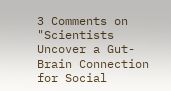3 Comments on "Scientists Uncover a Gut-Brain Connection for Social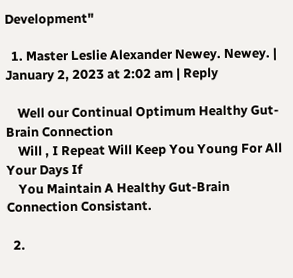Development"

  1. Master Leslie Alexander Newey. Newey. | January 2, 2023 at 2:02 am | Reply

    Well our Continual Optimum Healthy Gut-Brain Connection
    Will , I Repeat Will Keep You Young For All Your Days If
    You Maintain A Healthy Gut-Brain Connection Consistant.

  2.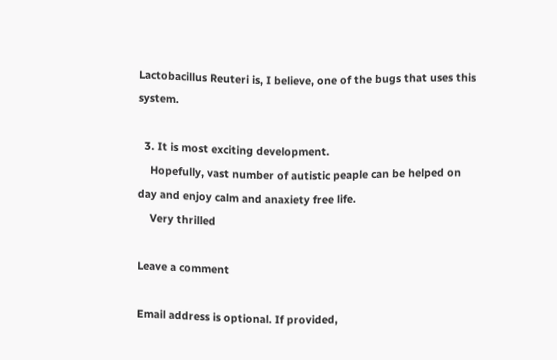Lactobacillus Reuteri is, I believe, one of the bugs that uses this system.

  3. It is most exciting development.
    Hopefully, vast number of autistic peaple can be helped on day and enjoy calm and anaxiety free life.
    Very thrilled

Leave a comment

Email address is optional. If provided,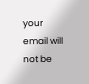your email will not be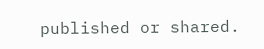published or shared.